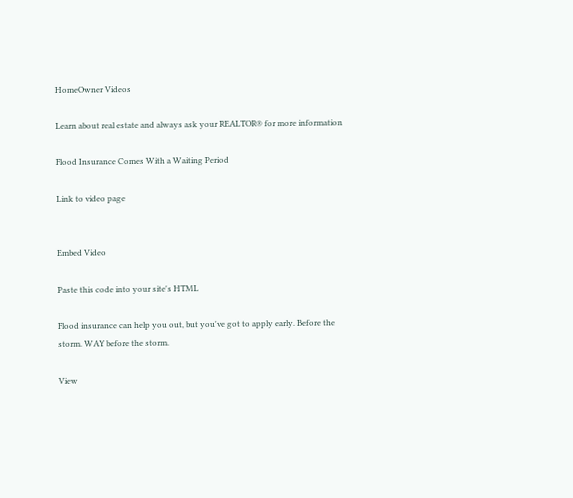HomeOwner Videos

Learn about real estate and always ask your REALTOR® for more information

Flood Insurance Comes With a Waiting Period

Link to video page


Embed Video

Paste this code into your site's HTML

Flood insurance can help you out, but you've got to apply early. Before the storm. WAY before the storm.

View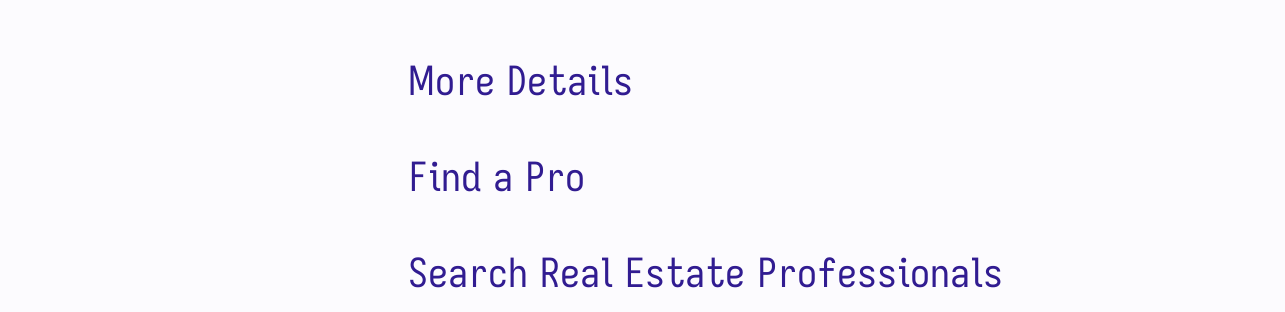More Details

Find a Pro

Search Real Estate Professionals